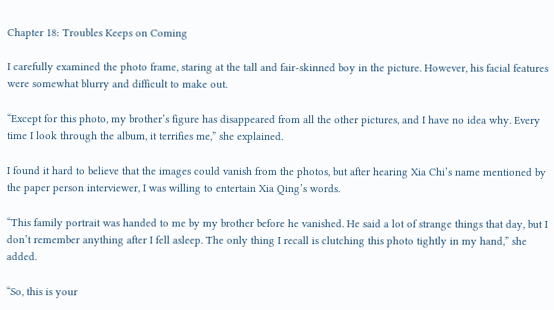Chapter 18: Troubles Keeps on Coming

I carefully examined the photo frame, staring at the tall and fair-skinned boy in the picture. However, his facial features were somewhat blurry and difficult to make out.

“Except for this photo, my brother’s figure has disappeared from all the other pictures, and I have no idea why. Every time I look through the album, it terrifies me,” she explained.

I found it hard to believe that the images could vanish from the photos, but after hearing Xia Chi’s name mentioned by the paper person interviewer, I was willing to entertain Xia Qing’s words.

“This family portrait was handed to me by my brother before he vanished. He said a lot of strange things that day, but I don’t remember anything after I fell asleep. The only thing I recall is clutching this photo tightly in my hand,” she added.

“So, this is your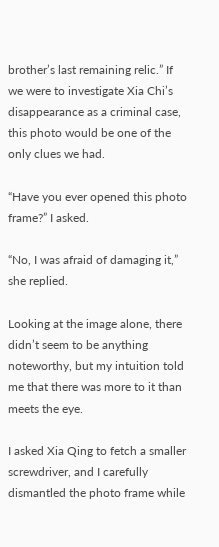brother’s last remaining relic.” If we were to investigate Xia Chi’s disappearance as a criminal case, this photo would be one of the only clues we had.

“Have you ever opened this photo frame?” I asked.

“No, I was afraid of damaging it,” she replied.

Looking at the image alone, there didn’t seem to be anything noteworthy, but my intuition told me that there was more to it than meets the eye.

I asked Xia Qing to fetch a smaller screwdriver, and I carefully dismantled the photo frame while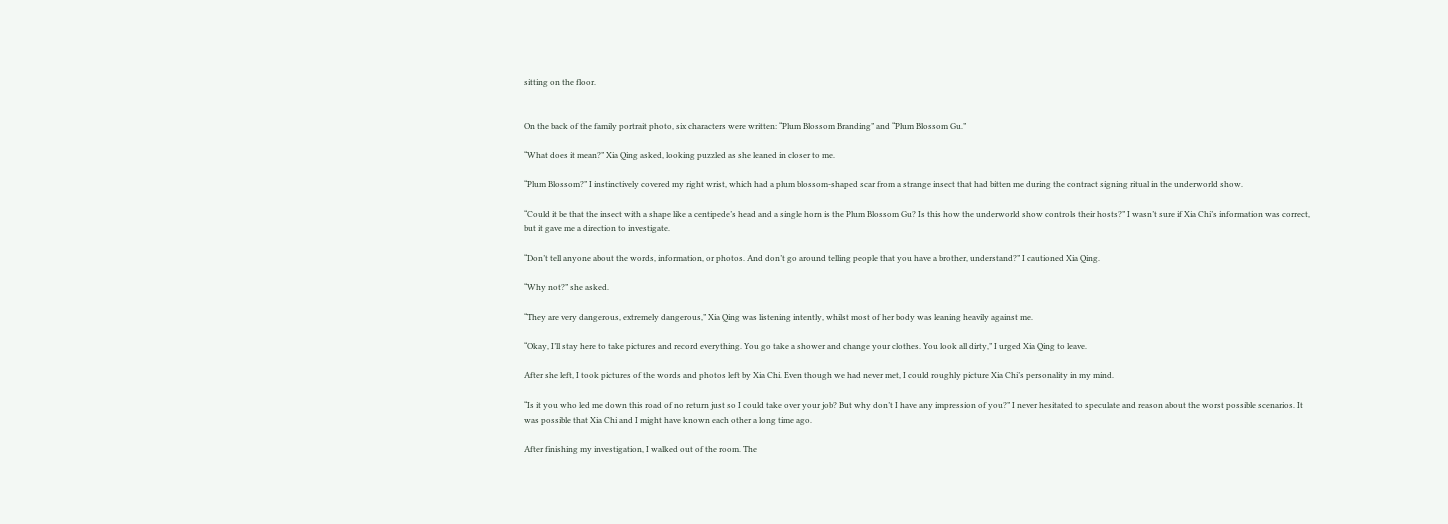sitting on the floor.


On the back of the family portrait photo, six characters were written: “Plum Blossom Branding” and “Plum Blossom Gu.”

“What does it mean?” Xia Qing asked, looking puzzled as she leaned in closer to me.

“Plum Blossom?” I instinctively covered my right wrist, which had a plum blossom-shaped scar from a strange insect that had bitten me during the contract signing ritual in the underworld show.

“Could it be that the insect with a shape like a centipede’s head and a single horn is the Plum Blossom Gu? Is this how the underworld show controls their hosts?” I wasn’t sure if Xia Chi’s information was correct, but it gave me a direction to investigate.

“Don’t tell anyone about the words, information, or photos. And don’t go around telling people that you have a brother, understand?” I cautioned Xia Qing.

“Why not?” she asked.

“They are very dangerous, extremely dangerous,” Xia Qing was listening intently, whilst most of her body was leaning heavily against me.

“Okay, I’ll stay here to take pictures and record everything. You go take a shower and change your clothes. You look all dirty,” I urged Xia Qing to leave.

After she left, I took pictures of the words and photos left by Xia Chi. Even though we had never met, I could roughly picture Xia Chi’s personality in my mind.

“Is it you who led me down this road of no return just so I could take over your job? But why don’t I have any impression of you?” I never hesitated to speculate and reason about the worst possible scenarios. It was possible that Xia Chi and I might have known each other a long time ago.

After finishing my investigation, I walked out of the room. The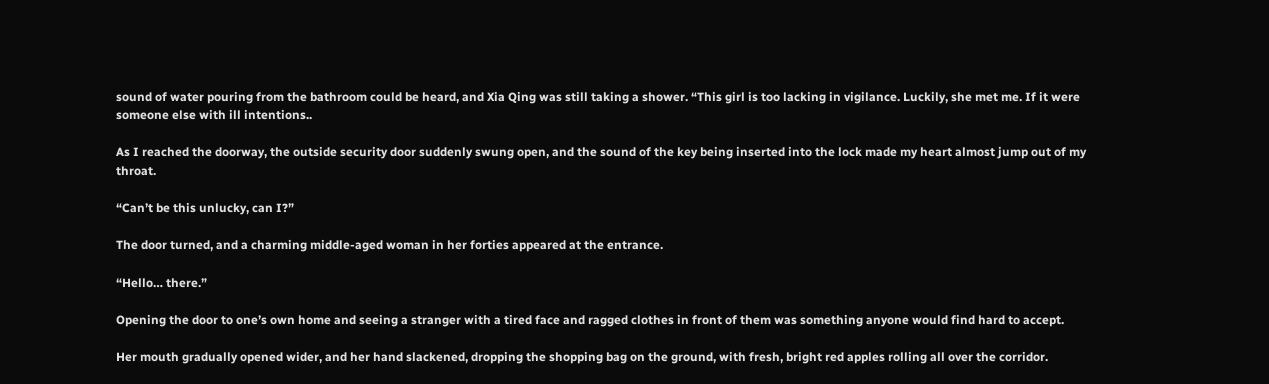sound of water pouring from the bathroom could be heard, and Xia Qing was still taking a shower. “This girl is too lacking in vigilance. Luckily, she met me. If it were someone else with ill intentions..

As I reached the doorway, the outside security door suddenly swung open, and the sound of the key being inserted into the lock made my heart almost jump out of my throat.

“Can’t be this unlucky, can I?”

The door turned, and a charming middle-aged woman in her forties appeared at the entrance.

“Hello… there.”

Opening the door to one’s own home and seeing a stranger with a tired face and ragged clothes in front of them was something anyone would find hard to accept.

Her mouth gradually opened wider, and her hand slackened, dropping the shopping bag on the ground, with fresh, bright red apples rolling all over the corridor.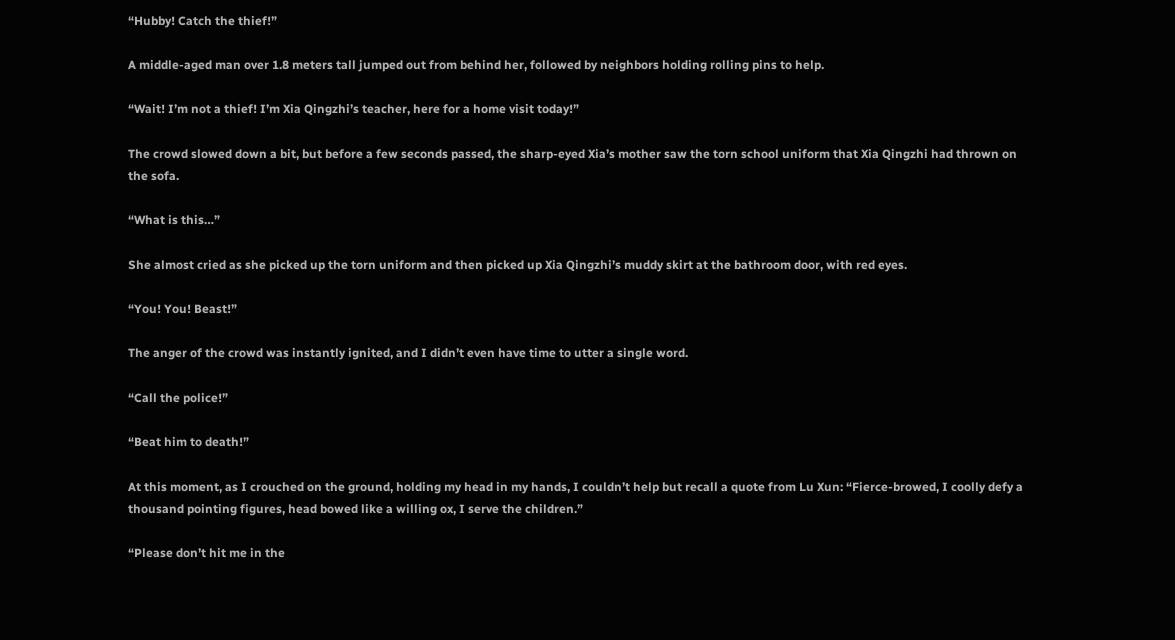“Hubby! Catch the thief!”

A middle-aged man over 1.8 meters tall jumped out from behind her, followed by neighbors holding rolling pins to help.

“Wait! I’m not a thief! I’m Xia Qingzhi’s teacher, here for a home visit today!”

The crowd slowed down a bit, but before a few seconds passed, the sharp-eyed Xia’s mother saw the torn school uniform that Xia Qingzhi had thrown on the sofa.

“What is this…”

She almost cried as she picked up the torn uniform and then picked up Xia Qingzhi’s muddy skirt at the bathroom door, with red eyes.

“You! You! Beast!”

The anger of the crowd was instantly ignited, and I didn’t even have time to utter a single word.

“Call the police!”

“Beat him to death!”

At this moment, as I crouched on the ground, holding my head in my hands, I couldn’t help but recall a quote from Lu Xun: “Fierce-browed, I coolly defy a thousand pointing figures, head bowed like a willing ox, I serve the children.”

“Please don’t hit me in the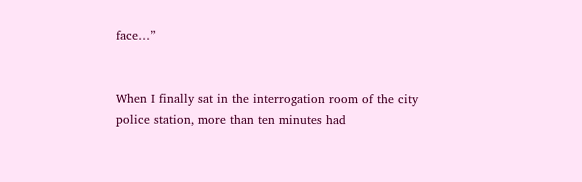face…”


When I finally sat in the interrogation room of the city police station, more than ten minutes had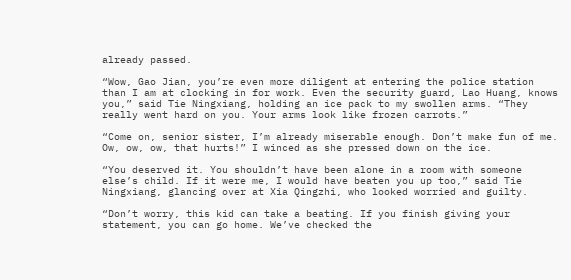already passed.

“Wow, Gao Jian, you’re even more diligent at entering the police station than I am at clocking in for work. Even the security guard, Lao Huang, knows you,” said Tie Ningxiang, holding an ice pack to my swollen arms. “They really went hard on you. Your arms look like frozen carrots.”

“Come on, senior sister, I’m already miserable enough. Don’t make fun of me. Ow, ow, ow, that hurts!” I winced as she pressed down on the ice.

“You deserved it. You shouldn’t have been alone in a room with someone else’s child. If it were me, I would have beaten you up too,” said Tie Ningxiang, glancing over at Xia Qingzhi, who looked worried and guilty.

“Don’t worry, this kid can take a beating. If you finish giving your statement, you can go home. We’ve checked the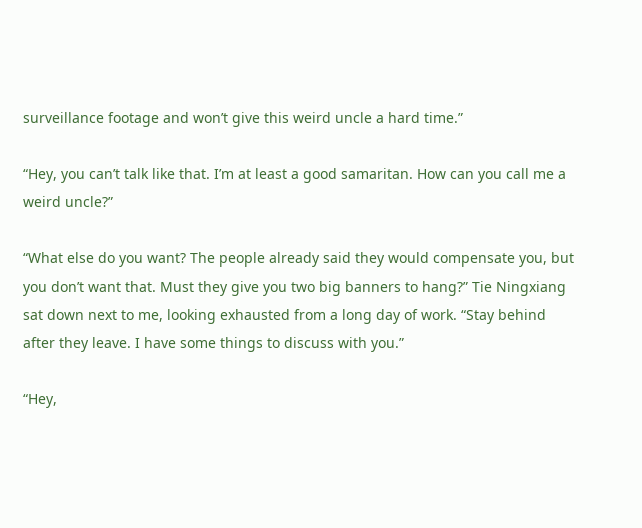surveillance footage and won’t give this weird uncle a hard time.”

“Hey, you can’t talk like that. I’m at least a good samaritan. How can you call me a weird uncle?”

“What else do you want? The people already said they would compensate you, but you don’t want that. Must they give you two big banners to hang?” Tie Ningxiang sat down next to me, looking exhausted from a long day of work. “Stay behind after they leave. I have some things to discuss with you.”

“Hey,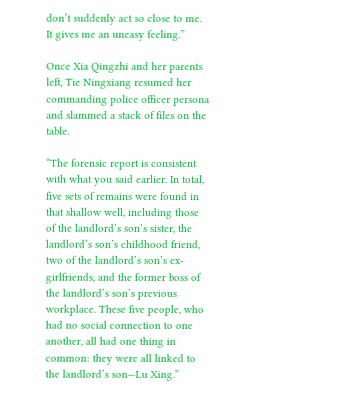don’t suddenly act so close to me. It gives me an uneasy feeling.”

Once Xia Qingzhi and her parents left, Tie Ningxiang resumed her commanding police officer persona and slammed a stack of files on the table.

“The forensic report is consistent with what you said earlier. In total, five sets of remains were found in that shallow well, including those of the landlord’s son’s sister, the landlord’s son’s childhood friend, two of the landlord’s son’s ex-girlfriends, and the former boss of the landlord’s son’s previous workplace. These five people, who had no social connection to one another, all had one thing in common: they were all linked to the landlord’s son—Lu Xing.”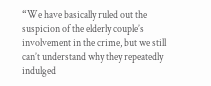“We have basically ruled out the suspicion of the elderly couple’s involvement in the crime, but we still can’t understand why they repeatedly indulged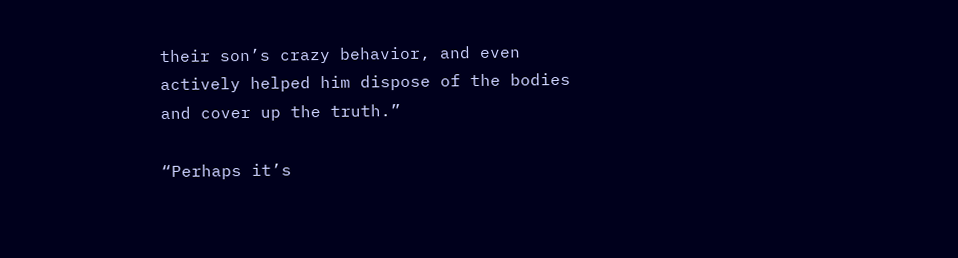their son’s crazy behavior, and even actively helped him dispose of the bodies and cover up the truth.”

“Perhaps it’s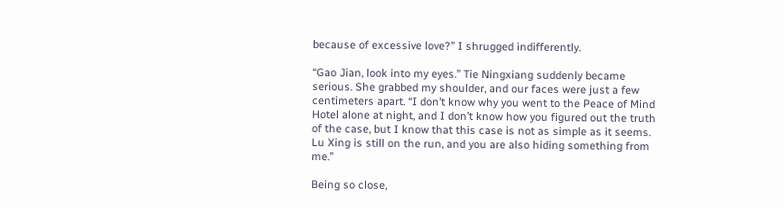because of excessive love?” I shrugged indifferently.

“Gao Jian, look into my eyes.” Tie Ningxiang suddenly became serious. She grabbed my shoulder, and our faces were just a few centimeters apart. “I don’t know why you went to the Peace of Mind Hotel alone at night, and I don’t know how you figured out the truth of the case, but I know that this case is not as simple as it seems. Lu Xing is still on the run, and you are also hiding something from me.”

Being so close,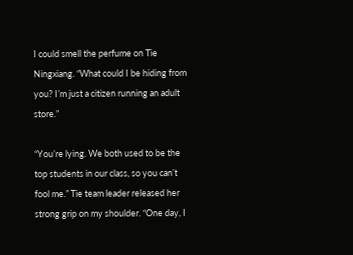I could smell the perfume on Tie Ningxiang. “What could I be hiding from you? I’m just a citizen running an adult store.”

“You’re lying. We both used to be the top students in our class, so you can’t fool me.” Tie team leader released her strong grip on my shoulder. “One day, I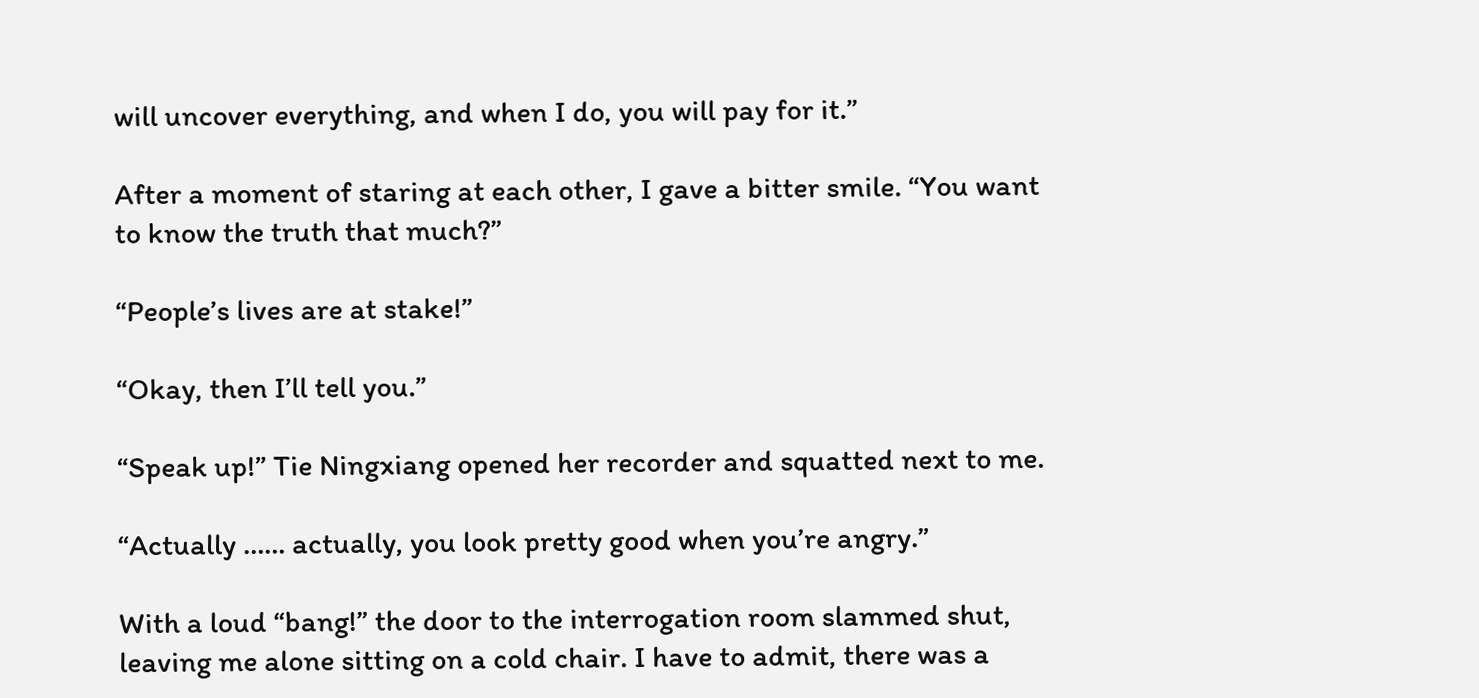will uncover everything, and when I do, you will pay for it.”

After a moment of staring at each other, I gave a bitter smile. “You want to know the truth that much?”

“People’s lives are at stake!”

“Okay, then I’ll tell you.”

“Speak up!” Tie Ningxiang opened her recorder and squatted next to me.

“Actually …… actually, you look pretty good when you’re angry.”

With a loud “bang!” the door to the interrogation room slammed shut, leaving me alone sitting on a cold chair. I have to admit, there was a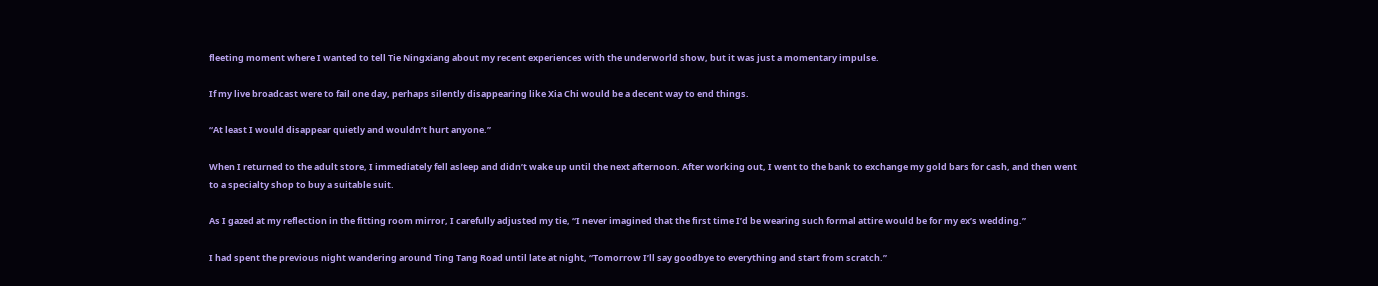fleeting moment where I wanted to tell Tie Ningxiang about my recent experiences with the underworld show, but it was just a momentary impulse.

If my live broadcast were to fail one day, perhaps silently disappearing like Xia Chi would be a decent way to end things.

“At least I would disappear quietly and wouldn’t hurt anyone.”

When I returned to the adult store, I immediately fell asleep and didn’t wake up until the next afternoon. After working out, I went to the bank to exchange my gold bars for cash, and then went to a specialty shop to buy a suitable suit.

As I gazed at my reflection in the fitting room mirror, I carefully adjusted my tie, “I never imagined that the first time I’d be wearing such formal attire would be for my ex’s wedding.”

I had spent the previous night wandering around Ting Tang Road until late at night, “Tomorrow I’ll say goodbye to everything and start from scratch.”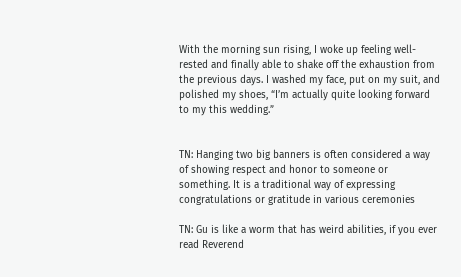With the morning sun rising, I woke up feeling well-rested and finally able to shake off the exhaustion from the previous days. I washed my face, put on my suit, and polished my shoes, “I’m actually quite looking forward to my this wedding.”


TN: Hanging two big banners is often considered a way of showing respect and honor to someone or something. It is a traditional way of expressing congratulations or gratitude in various ceremonies

TN: Gu is like a worm that has weird abilities, if you ever read Reverend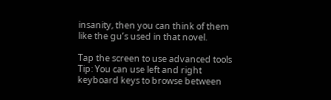insanity, then you can think of them like the gu’s used in that novel.

Tap the screen to use advanced tools Tip: You can use left and right keyboard keys to browse between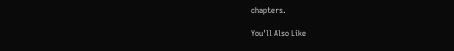chapters.

You'll Also Like